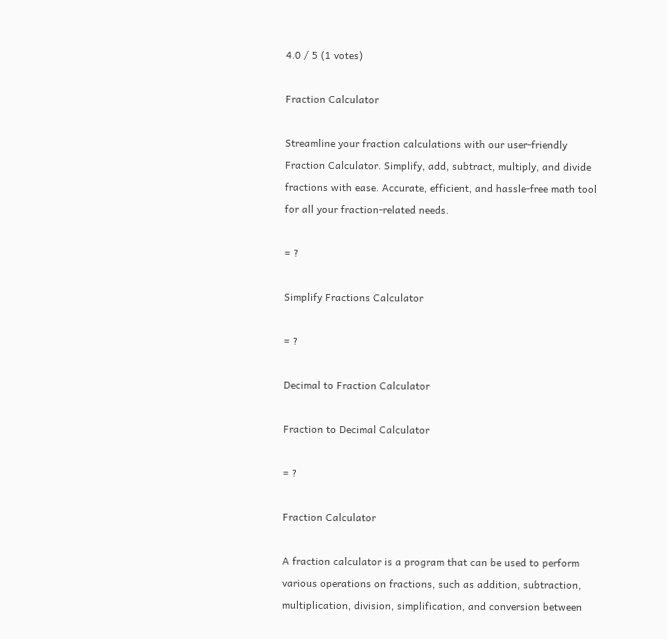4.0 / 5 (1 votes)

Fraction Calculator

Streamline your fraction calculations with our user-friendly Fraction Calculator. Simplify, add, subtract, multiply, and divide fractions with ease. Accurate, efficient, and hassle-free math tool for all your fraction-related needs.

= ?

Simplify Fractions Calculator

= ?

Decimal to Fraction Calculator

Fraction to Decimal Calculator

= ?

Fraction Calculator

A fraction calculator is a program that can be used to perform various operations on fractions, such as addition, subtraction, multiplication, division, simplification, and conversion between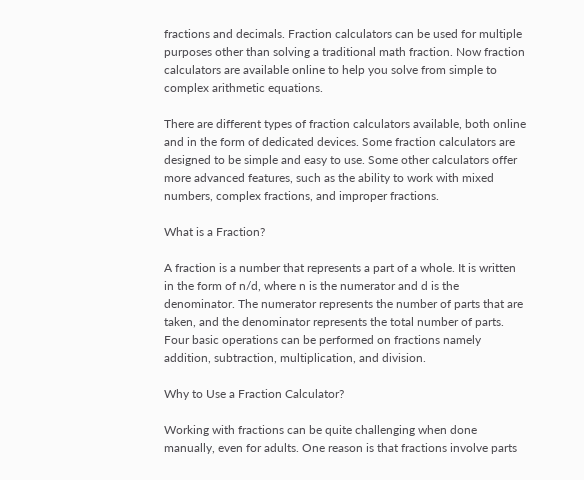fractions and decimals. Fraction calculators can be used for multiple purposes other than solving a traditional math fraction. Now fraction calculators are available online to help you solve from simple to complex arithmetic equations.

There are different types of fraction calculators available, both online and in the form of dedicated devices. Some fraction calculators are designed to be simple and easy to use. Some other calculators offer more advanced features, such as the ability to work with mixed numbers, complex fractions, and improper fractions.

What is a Fraction?

A fraction is a number that represents a part of a whole. It is written in the form of n/d, where n is the numerator and d is the denominator. The numerator represents the number of parts that are taken, and the denominator represents the total number of parts. Four basic operations can be performed on fractions namely addition, subtraction, multiplication, and division.

Why to Use a Fraction Calculator?

Working with fractions can be quite challenging when done manually, even for adults. One reason is that fractions involve parts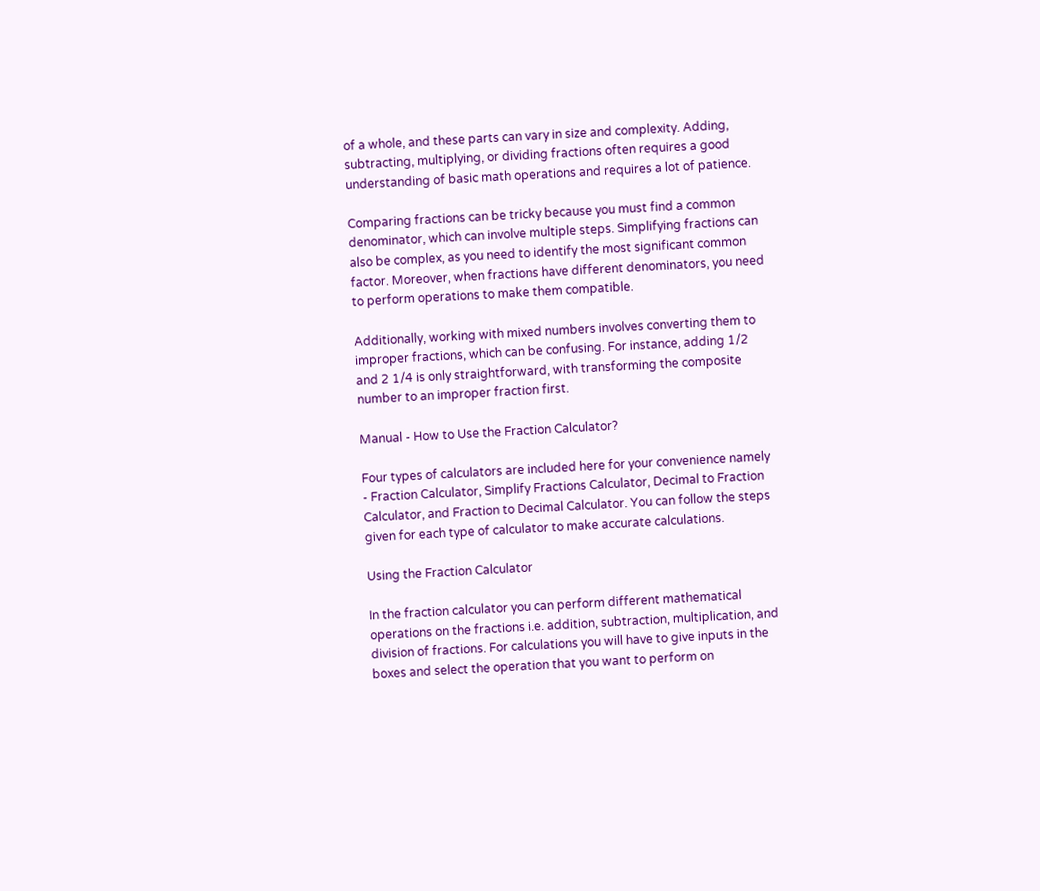of a whole, and these parts can vary in size and complexity. Adding, subtracting, multiplying, or dividing fractions often requires a good understanding of basic math operations and requires a lot of patience.

Comparing fractions can be tricky because you must find a common denominator, which can involve multiple steps. Simplifying fractions can also be complex, as you need to identify the most significant common factor. Moreover, when fractions have different denominators, you need to perform operations to make them compatible.

Additionally, working with mixed numbers involves converting them to improper fractions, which can be confusing. For instance, adding 1/2 and 2 1/4 is only straightforward, with transforming the composite number to an improper fraction first.

Manual - How to Use the Fraction Calculator?

Four types of calculators are included here for your convenience namely - Fraction Calculator, Simplify Fractions Calculator, Decimal to Fraction Calculator, and Fraction to Decimal Calculator. You can follow the steps given for each type of calculator to make accurate calculations.

Using the Fraction Calculator

In the fraction calculator you can perform different mathematical operations on the fractions i.e. addition, subtraction, multiplication, and division of fractions. For calculations you will have to give inputs in the boxes and select the operation that you want to perform on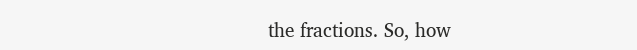the fractions. So, how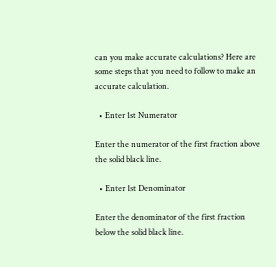can you make accurate calculations? Here are some steps that you need to follow to make an accurate calculation.

  • Enter 1st Numerator

Enter the numerator of the first fraction above the solid black line.

  • Enter 1st Denominator

Enter the denominator of the first fraction below the solid black line.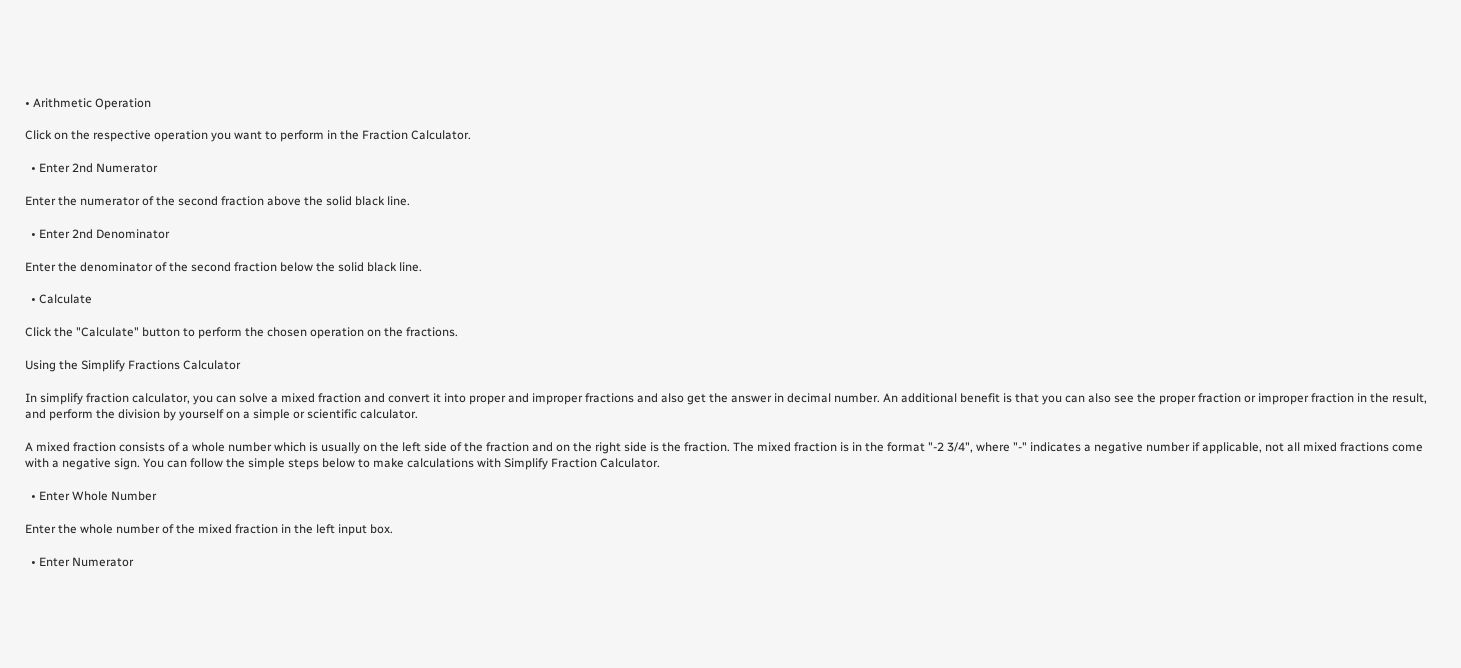• Arithmetic Operation

Click on the respective operation you want to perform in the Fraction Calculator.

  • Enter 2nd Numerator

Enter the numerator of the second fraction above the solid black line.

  • Enter 2nd Denominator

Enter the denominator of the second fraction below the solid black line.

  • Calculate

Click the "Calculate" button to perform the chosen operation on the fractions.

Using the Simplify Fractions Calculator

In simplify fraction calculator, you can solve a mixed fraction and convert it into proper and improper fractions and also get the answer in decimal number. An additional benefit is that you can also see the proper fraction or improper fraction in the result, and perform the division by yourself on a simple or scientific calculator.

A mixed fraction consists of a whole number which is usually on the left side of the fraction and on the right side is the fraction. The mixed fraction is in the format "-2 3/4", where "-" indicates a negative number if applicable, not all mixed fractions come with a negative sign. You can follow the simple steps below to make calculations with Simplify Fraction Calculator.

  • Enter Whole Number

Enter the whole number of the mixed fraction in the left input box.

  • Enter Numerator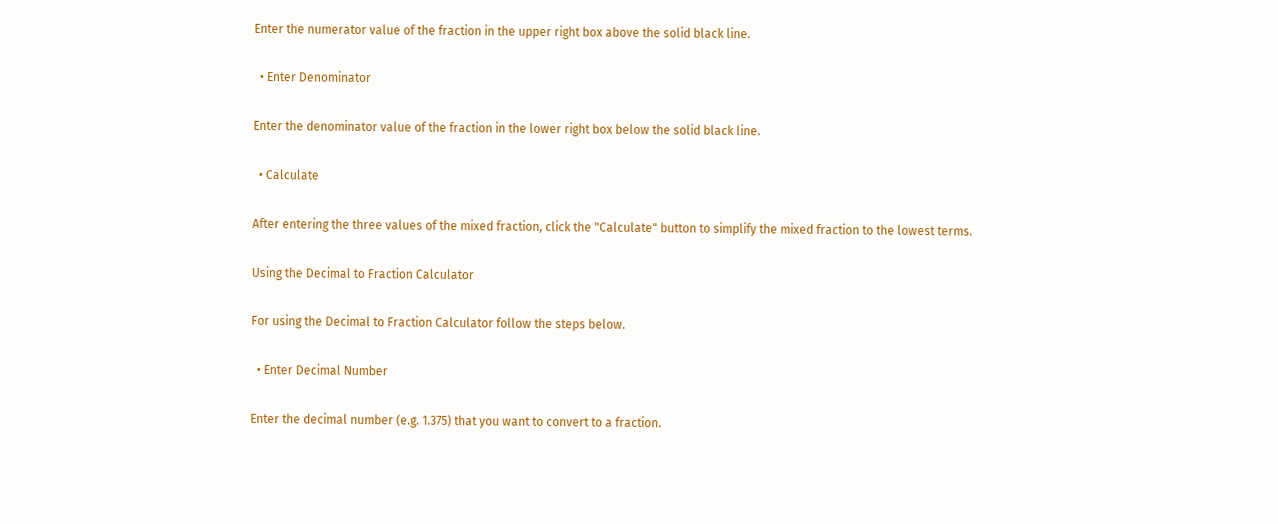Enter the numerator value of the fraction in the upper right box above the solid black line.

  • Enter Denominator

Enter the denominator value of the fraction in the lower right box below the solid black line.

  • Calculate

After entering the three values of the mixed fraction, click the "Calculate" button to simplify the mixed fraction to the lowest terms.

Using the Decimal to Fraction Calculator

For using the Decimal to Fraction Calculator follow the steps below.

  • Enter Decimal Number

Enter the decimal number (e.g. 1.375) that you want to convert to a fraction.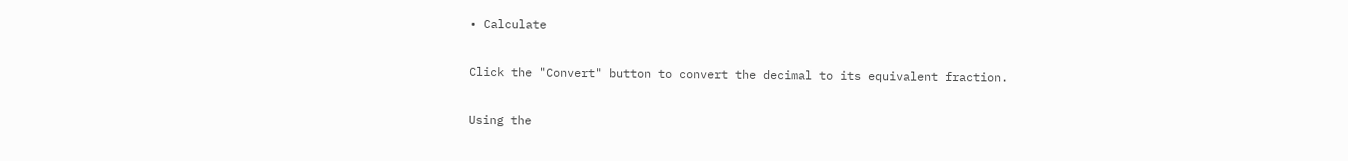• Calculate

Click the "Convert" button to convert the decimal to its equivalent fraction.

Using the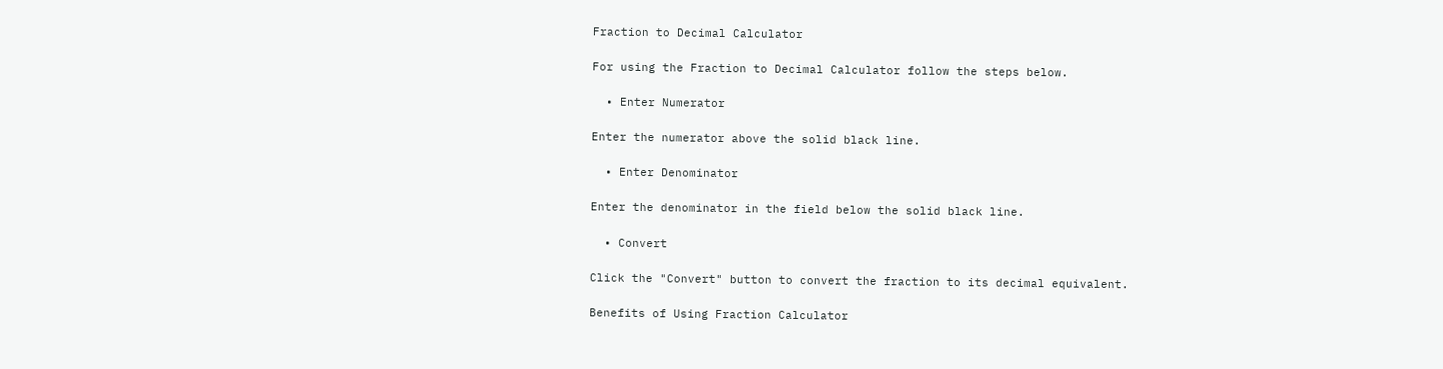Fraction to Decimal Calculator

For using the Fraction to Decimal Calculator follow the steps below.

  • Enter Numerator

Enter the numerator above the solid black line.

  • Enter Denominator

Enter the denominator in the field below the solid black line.

  • Convert

Click the "Convert" button to convert the fraction to its decimal equivalent.

Benefits of Using Fraction Calculator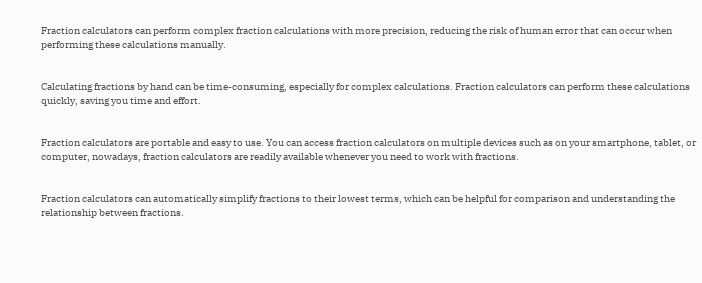Fraction calculators can perform complex fraction calculations with more precision, reducing the risk of human error that can occur when performing these calculations manually.


Calculating fractions by hand can be time-consuming, especially for complex calculations. Fraction calculators can perform these calculations quickly, saving you time and effort.


Fraction calculators are portable and easy to use. You can access fraction calculators on multiple devices such as on your smartphone, tablet, or computer, nowadays, fraction calculators are readily available whenever you need to work with fractions.


Fraction calculators can automatically simplify fractions to their lowest terms, which can be helpful for comparison and understanding the relationship between fractions.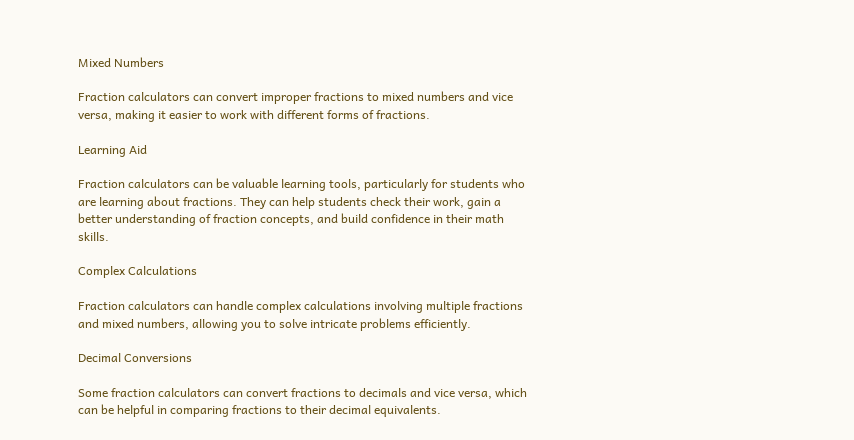Mixed Numbers

Fraction calculators can convert improper fractions to mixed numbers and vice versa, making it easier to work with different forms of fractions.

Learning Aid

Fraction calculators can be valuable learning tools, particularly for students who are learning about fractions. They can help students check their work, gain a better understanding of fraction concepts, and build confidence in their math skills.

Complex Calculations

Fraction calculators can handle complex calculations involving multiple fractions and mixed numbers, allowing you to solve intricate problems efficiently.

Decimal Conversions

Some fraction calculators can convert fractions to decimals and vice versa, which can be helpful in comparing fractions to their decimal equivalents.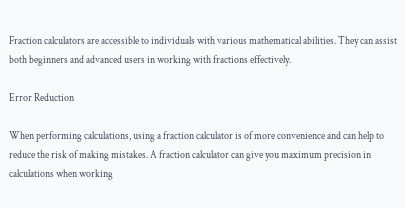Fraction calculators are accessible to individuals with various mathematical abilities. They can assist both beginners and advanced users in working with fractions effectively.

Error Reduction

When performing calculations, using a fraction calculator is of more convenience and can help to reduce the risk of making mistakes. A fraction calculator can give you maximum precision in calculations when working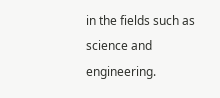in the fields such as science and engineering.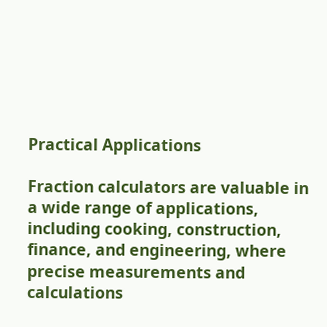Practical Applications

Fraction calculators are valuable in a wide range of applications, including cooking, construction, finance, and engineering, where precise measurements and calculations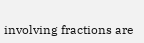involving fractions are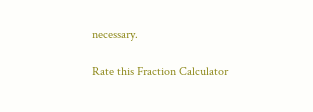necessary.

Rate this Fraction Calculator